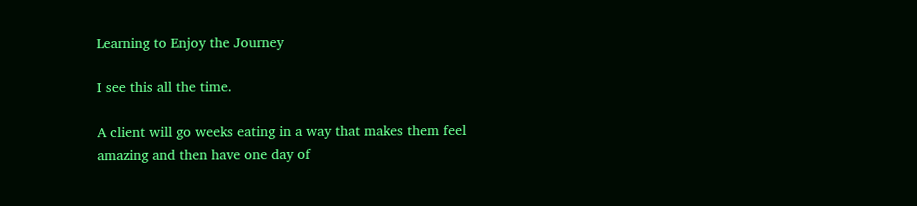Learning to Enjoy the Journey

I see this all the time.

A client will go weeks eating in a way that makes them feel amazing and then have one day of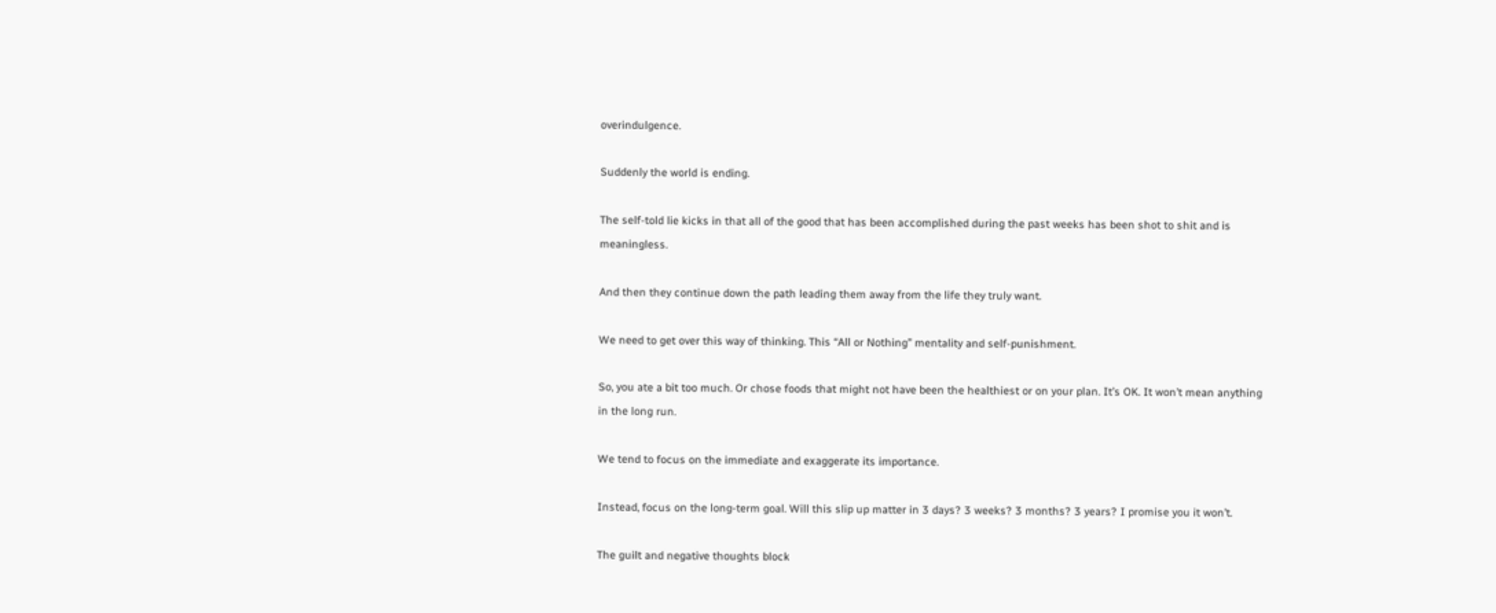overindulgence.

Suddenly the world is ending.

The self-told lie kicks in that all of the good that has been accomplished during the past weeks has been shot to shit and is meaningless.

And then they continue down the path leading them away from the life they truly want.

We need to get over this way of thinking. This “All or Nothing” mentality and self-punishment.

So, you ate a bit too much. Or chose foods that might not have been the healthiest or on your plan. It’s OK. It won’t mean anything in the long run.

We tend to focus on the immediate and exaggerate its importance.

Instead, focus on the long-term goal. Will this slip up matter in 3 days? 3 weeks? 3 months? 3 years? I promise you it won’t.

The guilt and negative thoughts block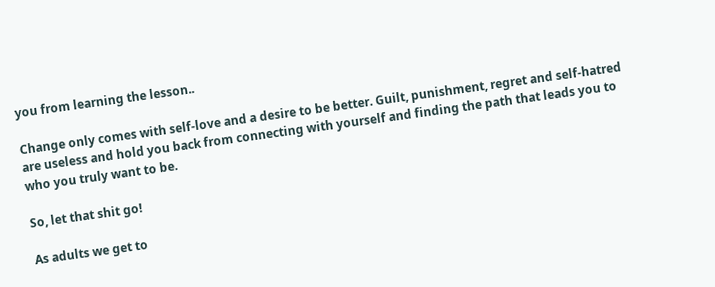you from learning the lesson..

Change only comes with self-love and a desire to be better. Guilt, punishment, regret and self-hatred are useless and hold you back from connecting with yourself and finding the path that leads you to who you truly want to be.

So, let that shit go!

As adults we get to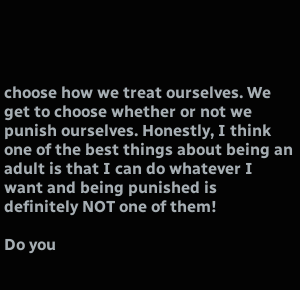choose how we treat ourselves. We get to choose whether or not we punish ourselves. Honestly, I think one of the best things about being an adult is that I can do whatever I want and being punished is definitely NOT one of them!

Do you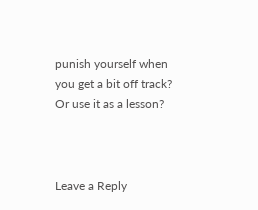punish yourself when you get a bit off track? Or use it as a lesson?



Leave a Reply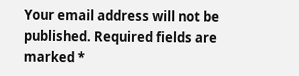Your email address will not be published. Required fields are marked *